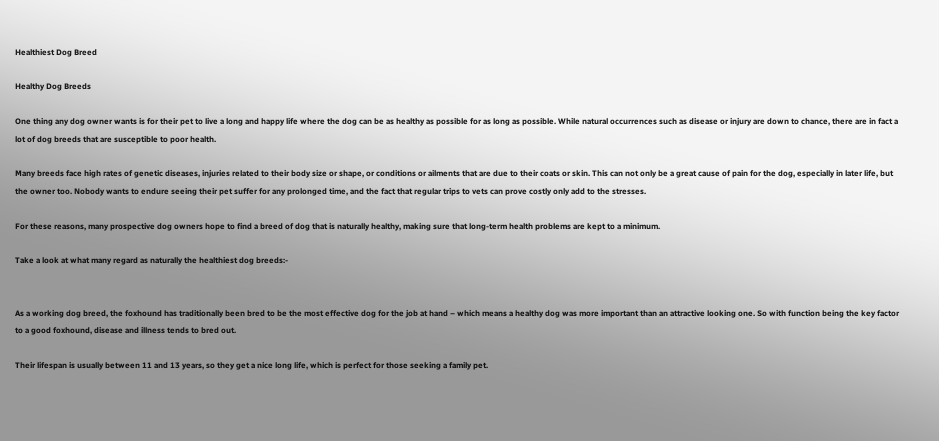Healthiest Dog Breed

Healthy Dog Breeds

One thing any dog owner wants is for their pet to live a long and happy life where the dog can be as healthy as possible for as long as possible. While natural occurrences such as disease or injury are down to chance, there are in fact a lot of dog breeds that are susceptible to poor health.

Many breeds face high rates of genetic diseases, injuries related to their body size or shape, or conditions or ailments that are due to their coats or skin. This can not only be a great cause of pain for the dog, especially in later life, but the owner too. Nobody wants to endure seeing their pet suffer for any prolonged time, and the fact that regular trips to vets can prove costly only add to the stresses.

For these reasons, many prospective dog owners hope to find a breed of dog that is naturally healthy, making sure that long-term health problems are kept to a minimum.

Take a look at what many regard as naturally the healthiest dog breeds:-


As a working dog breed, the foxhound has traditionally been bred to be the most effective dog for the job at hand – which means a healthy dog was more important than an attractive looking one. So with function being the key factor to a good foxhound, disease and illness tends to bred out.

Their lifespan is usually between 11 and 13 years, so they get a nice long life, which is perfect for those seeking a family pet.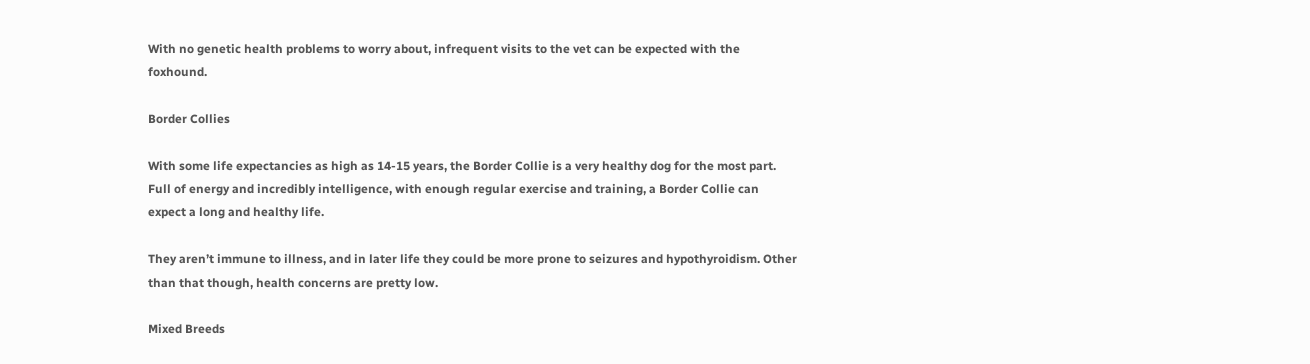With no genetic health problems to worry about, infrequent visits to the vet can be expected with the foxhound.

Border Collies

With some life expectancies as high as 14-15 years, the Border Collie is a very healthy dog for the most part. Full of energy and incredibly intelligence, with enough regular exercise and training, a Border Collie can expect a long and healthy life.

They aren’t immune to illness, and in later life they could be more prone to seizures and hypothyroidism. Other than that though, health concerns are pretty low.

Mixed Breeds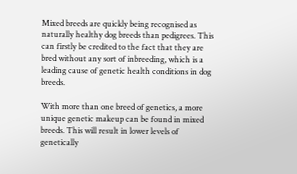Mixed breeds are quickly being recognised as naturally healthy dog breeds than pedigrees. This can firstly be credited to the fact that they are bred without any sort of inbreeding, which is a leading cause of genetic health conditions in dog breeds.

With more than one breed of genetics, a more unique genetic makeup can be found in mixed breeds. This will result in lower levels of genetically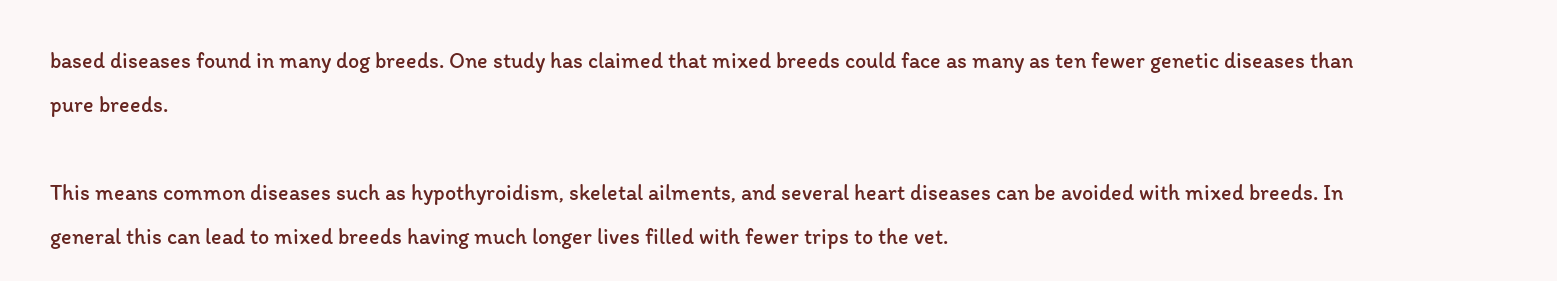based diseases found in many dog breeds. One study has claimed that mixed breeds could face as many as ten fewer genetic diseases than pure breeds.

This means common diseases such as hypothyroidism, skeletal ailments, and several heart diseases can be avoided with mixed breeds. In general this can lead to mixed breeds having much longer lives filled with fewer trips to the vet.